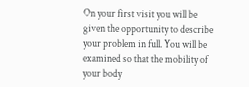On your first visit you will be given the opportunity to describe your problem in full. You will be examined so that the mobility of your body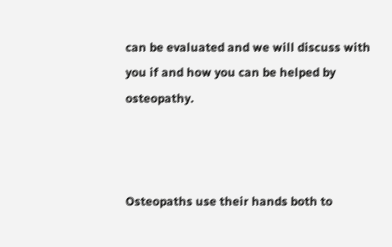can be evaluated and we will discuss with you if and how you can be helped by osteopathy.



Osteopaths use their hands both to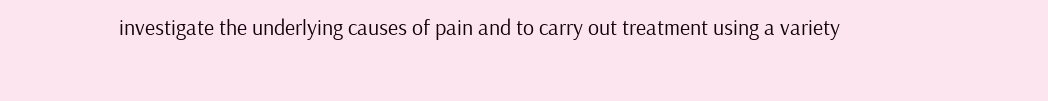investigate the underlying causes of pain and to carry out treatment using a variety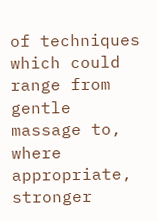of techniques which could range from gentle massage to, where appropriate, stronger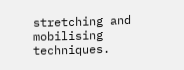stretching and mobilising techniques.